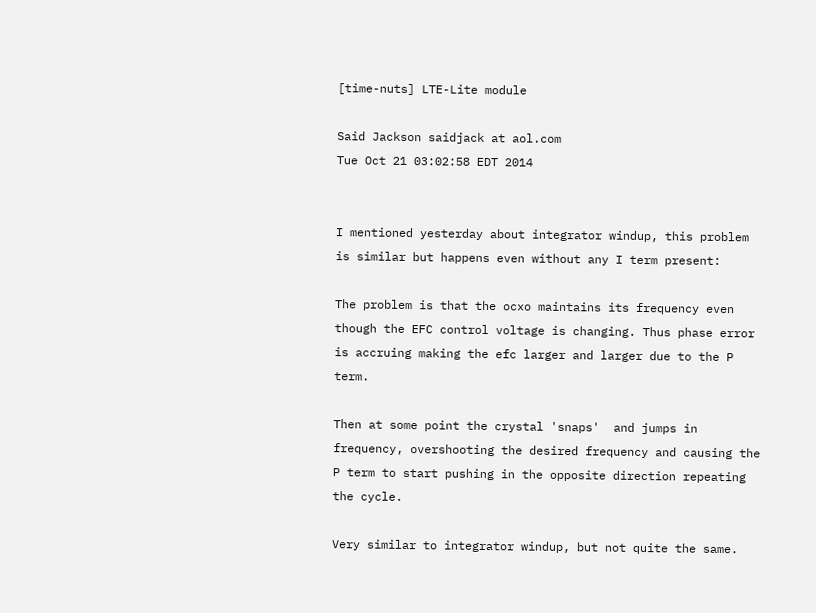[time-nuts] LTE-Lite module

Said Jackson saidjack at aol.com
Tue Oct 21 03:02:58 EDT 2014


I mentioned yesterday about integrator windup, this problem is similar but happens even without any I term present:

The problem is that the ocxo maintains its frequency even though the EFC control voltage is changing. Thus phase error is accruing making the efc larger and larger due to the P term.

Then at some point the crystal 'snaps'  and jumps in frequency, overshooting the desired frequency and causing the P term to start pushing in the opposite direction repeating the cycle.

Very similar to integrator windup, but not quite the same.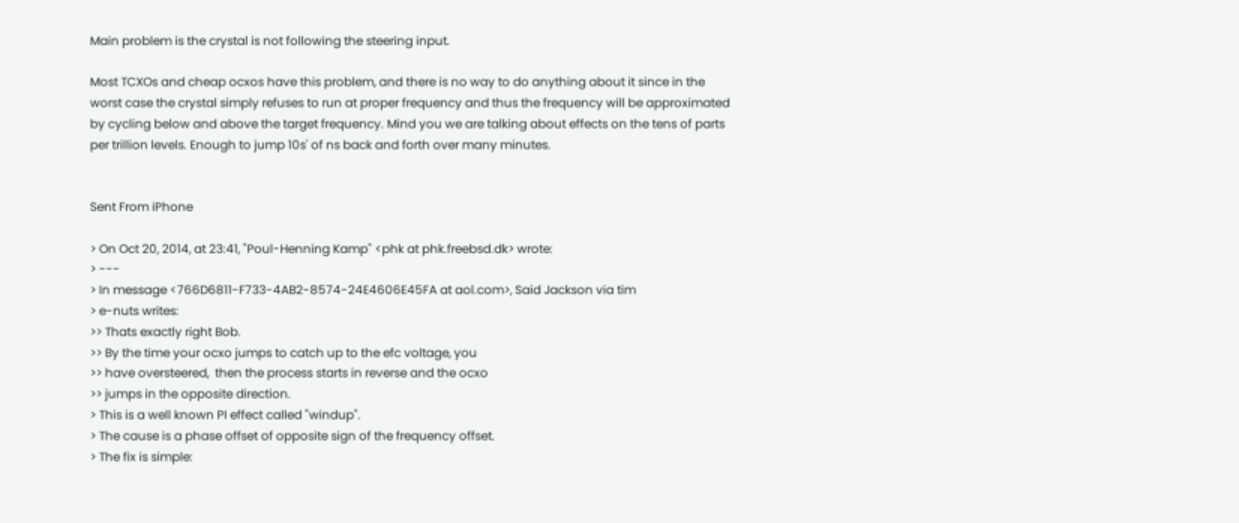Main problem is the crystal is not following the steering input.

Most TCXOs and cheap ocxos have this problem, and there is no way to do anything about it since in the worst case the crystal simply refuses to run at proper frequency and thus the frequency will be approximated by cycling below and above the target frequency. Mind you we are talking about effects on the tens of parts per trillion levels. Enough to jump 10s' of ns back and forth over many minutes.


Sent From iPhone

> On Oct 20, 2014, at 23:41, "Poul-Henning Kamp" <phk at phk.freebsd.dk> wrote:
> ---
> In message <766D6811-F733-4AB2-8574-24E4606E45FA at aol.com>, Said Jackson via tim
> e-nuts writes:
>> Thats exactly right Bob.
>> By the time your ocxo jumps to catch up to the efc voltage, you
>> have oversteered,  then the process starts in reverse and the ocxo
>> jumps in the opposite direction.
> This is a well known PI effect called "windup".
> The cause is a phase offset of opposite sign of the frequency offset.
> The fix is simple: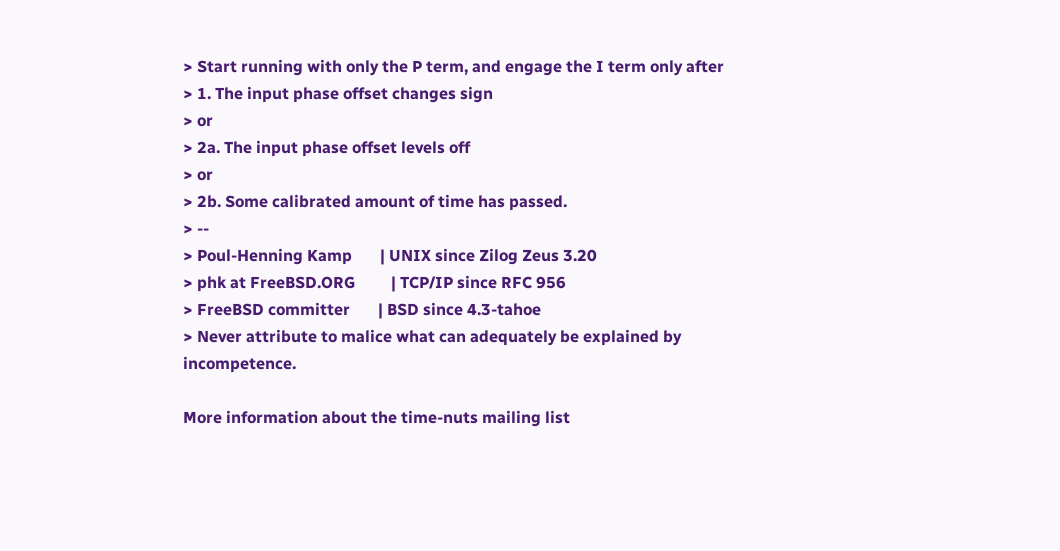> Start running with only the P term, and engage the I term only after
> 1. The input phase offset changes sign
> or
> 2a. The input phase offset levels off
> or
> 2b. Some calibrated amount of time has passed.
> --
> Poul-Henning Kamp       | UNIX since Zilog Zeus 3.20
> phk at FreeBSD.ORG         | TCP/IP since RFC 956
> FreeBSD committer       | BSD since 4.3-tahoe
> Never attribute to malice what can adequately be explained by incompetence.

More information about the time-nuts mailing list